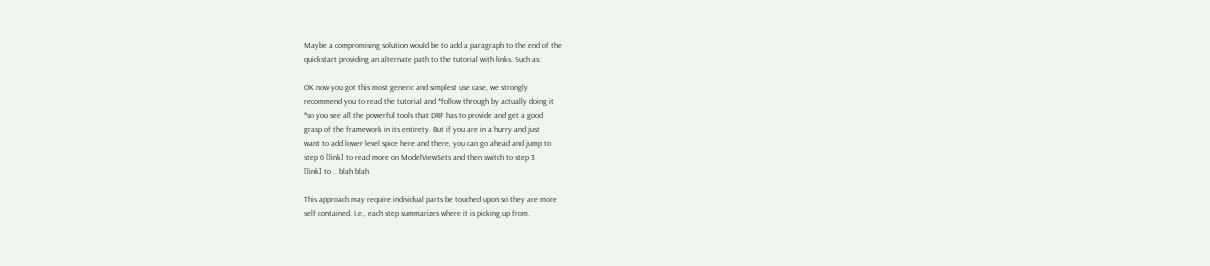Maybe a compromising solution would be to add a paragraph to the end of the
quickstart providing an alternate path to the tutorial with links. Such as:

OK now you got this most generic and simplest use case, we strongly
recommend you to read the tutorial and *follow through by actually doing it
*so you see all the powerful tools that DRF has to provide and get a good
grasp of the framework in its entirety. But if you are in a hurry and just
want to add lower level spice here and there, you can go ahead and jump to
step 6 [link] to read more on ModelViewSets and then switch to step 3
[link] to .. blah blah

This approach may require individual parts be touched upon so they are more
self contained. I.e., each step summarizes where it is picking up from.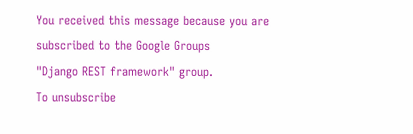You received this message because you are subscribed to the Google Groups
"Django REST framework" group.
To unsubscribe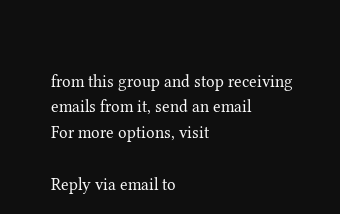from this group and stop receiving emails from it, send an email
For more options, visit

Reply via email to